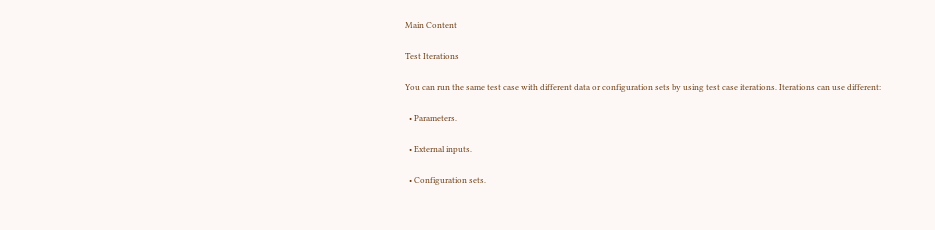Main Content

Test Iterations

You can run the same test case with different data or configuration sets by using test case iterations. Iterations can use different:

  • Parameters.

  • External inputs.

  • Configuration sets.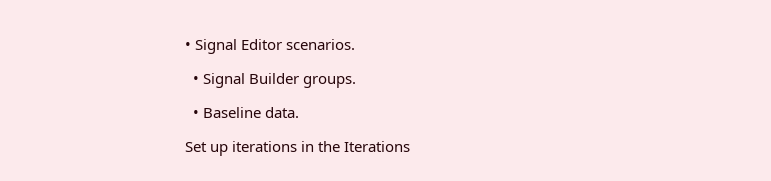• Signal Editor scenarios.

  • Signal Builder groups.

  • Baseline data.

Set up iterations in the Iterations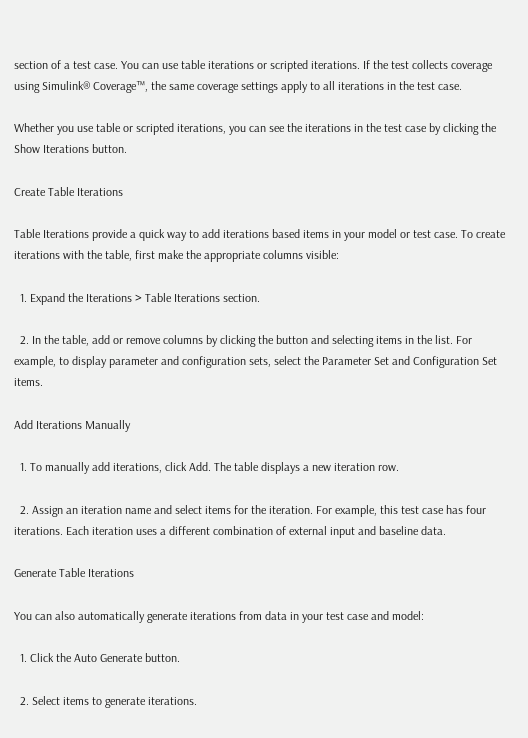section of a test case. You can use table iterations or scripted iterations. If the test collects coverage using Simulink® Coverage™, the same coverage settings apply to all iterations in the test case.

Whether you use table or scripted iterations, you can see the iterations in the test case by clicking the Show Iterations button.

Create Table Iterations

Table Iterations provide a quick way to add iterations based items in your model or test case. To create iterations with the table, first make the appropriate columns visible:

  1. Expand the Iterations > Table Iterations section.

  2. In the table, add or remove columns by clicking the button and selecting items in the list. For example, to display parameter and configuration sets, select the Parameter Set and Configuration Set items.

Add Iterations Manually

  1. To manually add iterations, click Add. The table displays a new iteration row.

  2. Assign an iteration name and select items for the iteration. For example, this test case has four iterations. Each iteration uses a different combination of external input and baseline data.

Generate Table Iterations

You can also automatically generate iterations from data in your test case and model:

  1. Click the Auto Generate button.

  2. Select items to generate iterations.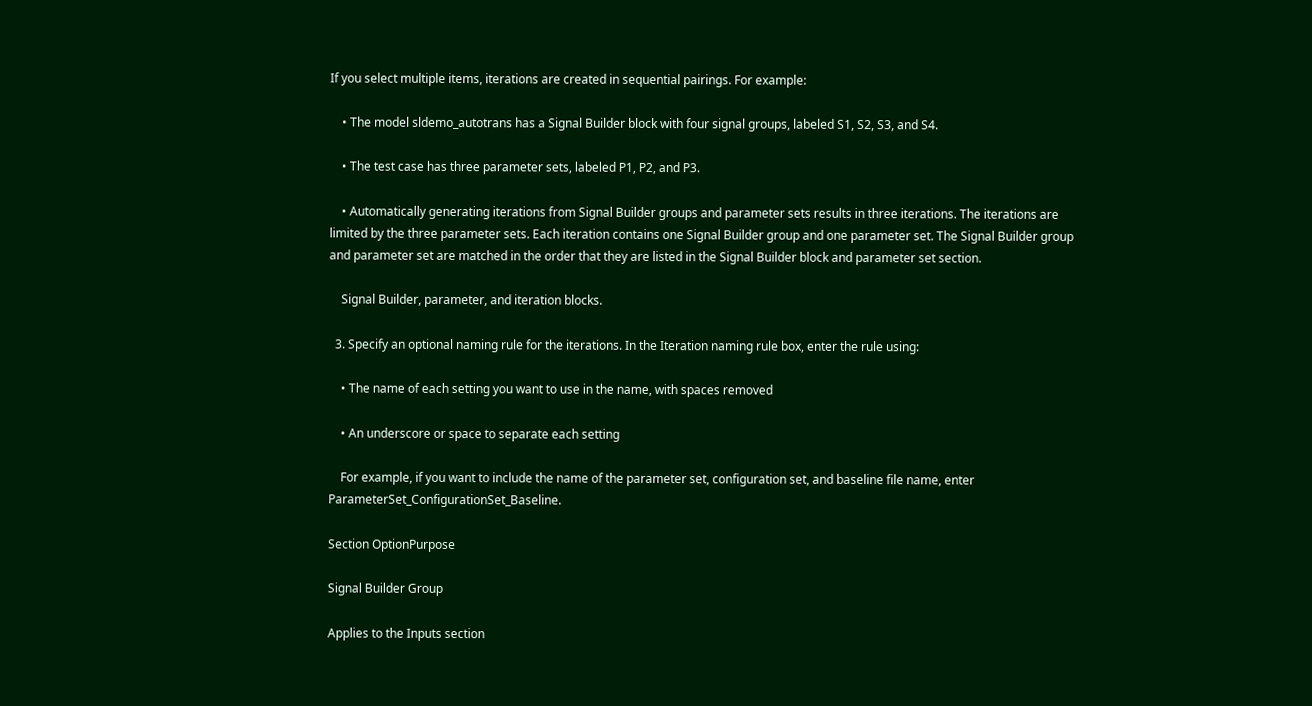If you select multiple items, iterations are created in sequential pairings. For example:

    • The model sldemo_autotrans has a Signal Builder block with four signal groups, labeled S1, S2, S3, and S4.

    • The test case has three parameter sets, labeled P1, P2, and P3.

    • Automatically generating iterations from Signal Builder groups and parameter sets results in three iterations. The iterations are limited by the three parameter sets. Each iteration contains one Signal Builder group and one parameter set. The Signal Builder group and parameter set are matched in the order that they are listed in the Signal Builder block and parameter set section.

    Signal Builder, parameter, and iteration blocks.

  3. Specify an optional naming rule for the iterations. In the Iteration naming rule box, enter the rule using:

    • The name of each setting you want to use in the name, with spaces removed

    • An underscore or space to separate each setting

    For example, if you want to include the name of the parameter set, configuration set, and baseline file name, enter ParameterSet_ConfigurationSet_Baseline.

Section OptionPurpose

Signal Builder Group

Applies to the Inputs section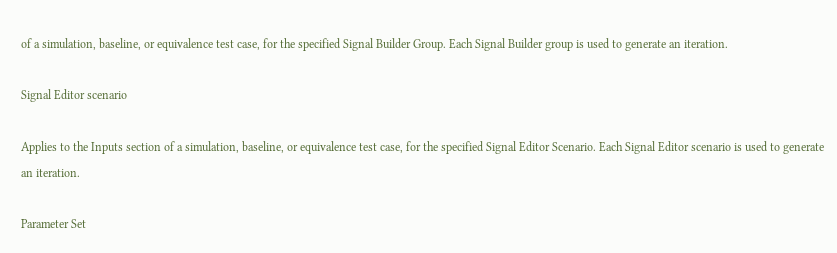of a simulation, baseline, or equivalence test case, for the specified Signal Builder Group. Each Signal Builder group is used to generate an iteration.

Signal Editor scenario

Applies to the Inputs section of a simulation, baseline, or equivalence test case, for the specified Signal Editor Scenario. Each Signal Editor scenario is used to generate an iteration.

Parameter Set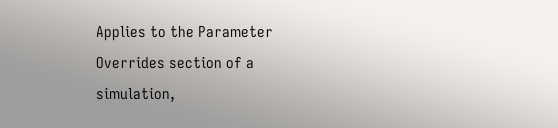Applies to the Parameter Overrides section of a simulation,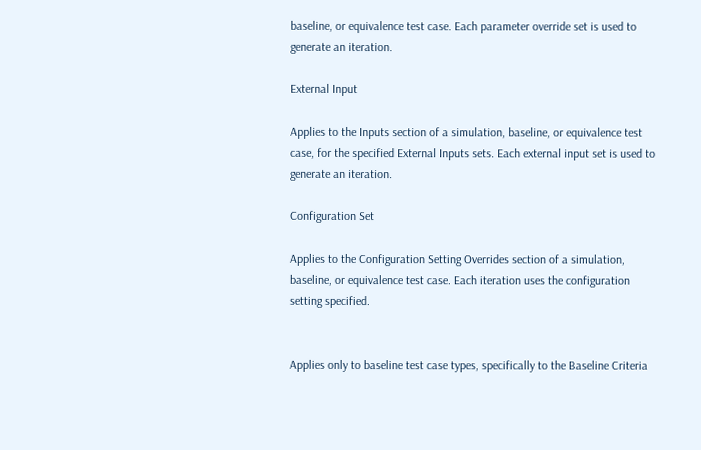baseline, or equivalence test case. Each parameter override set is used to generate an iteration.

External Input

Applies to the Inputs section of a simulation, baseline, or equivalence test case, for the specified External Inputs sets. Each external input set is used to generate an iteration.

Configuration Set

Applies to the Configuration Setting Overrides section of a simulation, baseline, or equivalence test case. Each iteration uses the configuration setting specified.


Applies only to baseline test case types, specifically to the Baseline Criteria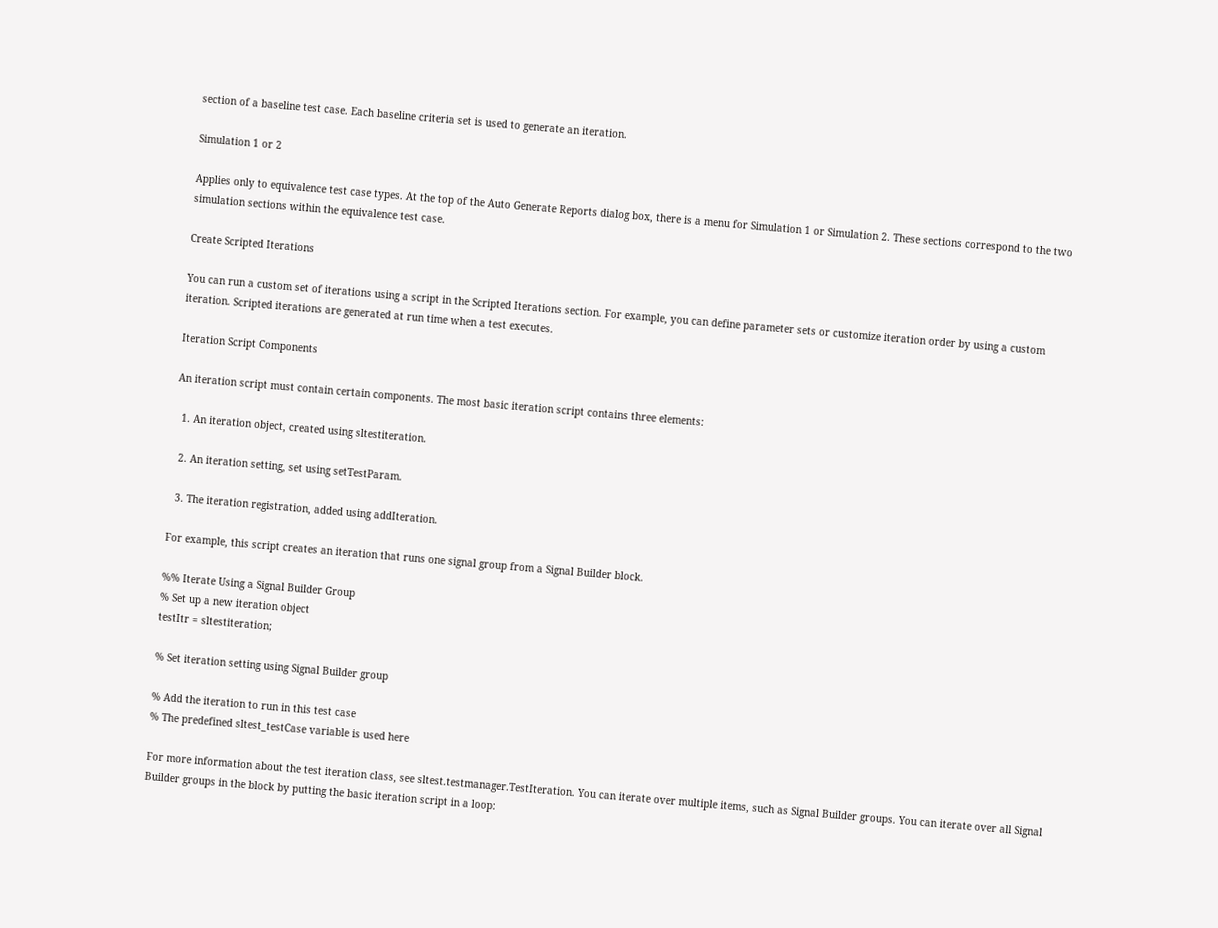section of a baseline test case. Each baseline criteria set is used to generate an iteration.

Simulation 1 or 2

Applies only to equivalence test case types. At the top of the Auto Generate Reports dialog box, there is a menu for Simulation 1 or Simulation 2. These sections correspond to the two simulation sections within the equivalence test case.

Create Scripted Iterations

You can run a custom set of iterations using a script in the Scripted Iterations section. For example, you can define parameter sets or customize iteration order by using a custom iteration. Scripted iterations are generated at run time when a test executes.

Iteration Script Components

An iteration script must contain certain components. The most basic iteration script contains three elements:

  1. An iteration object, created using sltestiteration.

  2. An iteration setting, set using setTestParam.

  3. The iteration registration, added using addIteration.

For example, this script creates an iteration that runs one signal group from a Signal Builder block.

%% Iterate Using a Signal Builder Group
% Set up a new iteration object
testItr = sltestiteration;

% Set iteration setting using Signal Builder group

% Add the iteration to run in this test case
% The predefined sltest_testCase variable is used here

For more information about the test iteration class, see sltest.testmanager.TestIteration. You can iterate over multiple items, such as Signal Builder groups. You can iterate over all Signal Builder groups in the block by putting the basic iteration script in a loop: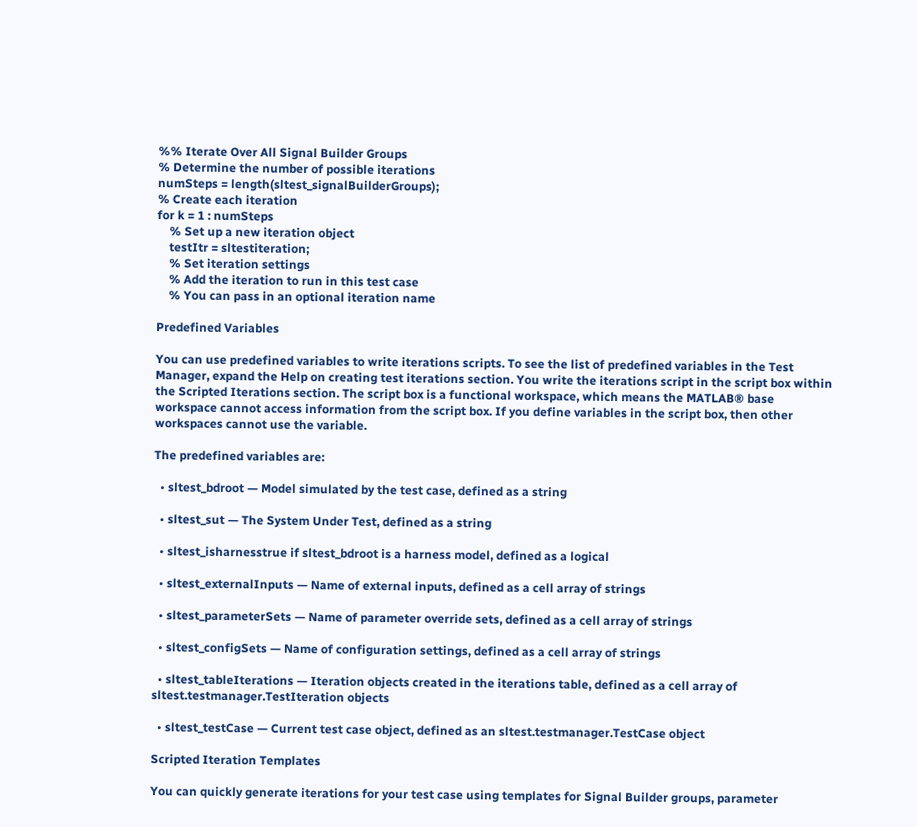%% Iterate Over All Signal Builder Groups
% Determine the number of possible iterations
numSteps = length(sltest_signalBuilderGroups);
% Create each iteration
for k = 1 : numSteps
    % Set up a new iteration object
    testItr = sltestiteration;
    % Set iteration settings
    % Add the iteration to run in this test case
    % You can pass in an optional iteration name

Predefined Variables

You can use predefined variables to write iterations scripts. To see the list of predefined variables in the Test Manager, expand the Help on creating test iterations section. You write the iterations script in the script box within the Scripted Iterations section. The script box is a functional workspace, which means the MATLAB® base workspace cannot access information from the script box. If you define variables in the script box, then other workspaces cannot use the variable.

The predefined variables are:

  • sltest_bdroot — Model simulated by the test case, defined as a string

  • sltest_sut — The System Under Test, defined as a string

  • sltest_isharnesstrue if sltest_bdroot is a harness model, defined as a logical

  • sltest_externalInputs — Name of external inputs, defined as a cell array of strings

  • sltest_parameterSets — Name of parameter override sets, defined as a cell array of strings

  • sltest_configSets — Name of configuration settings, defined as a cell array of strings

  • sltest_tableIterations — Iteration objects created in the iterations table, defined as a cell array of sltest.testmanager.TestIteration objects

  • sltest_testCase — Current test case object, defined as an sltest.testmanager.TestCase object

Scripted Iteration Templates

You can quickly generate iterations for your test case using templates for Signal Builder groups, parameter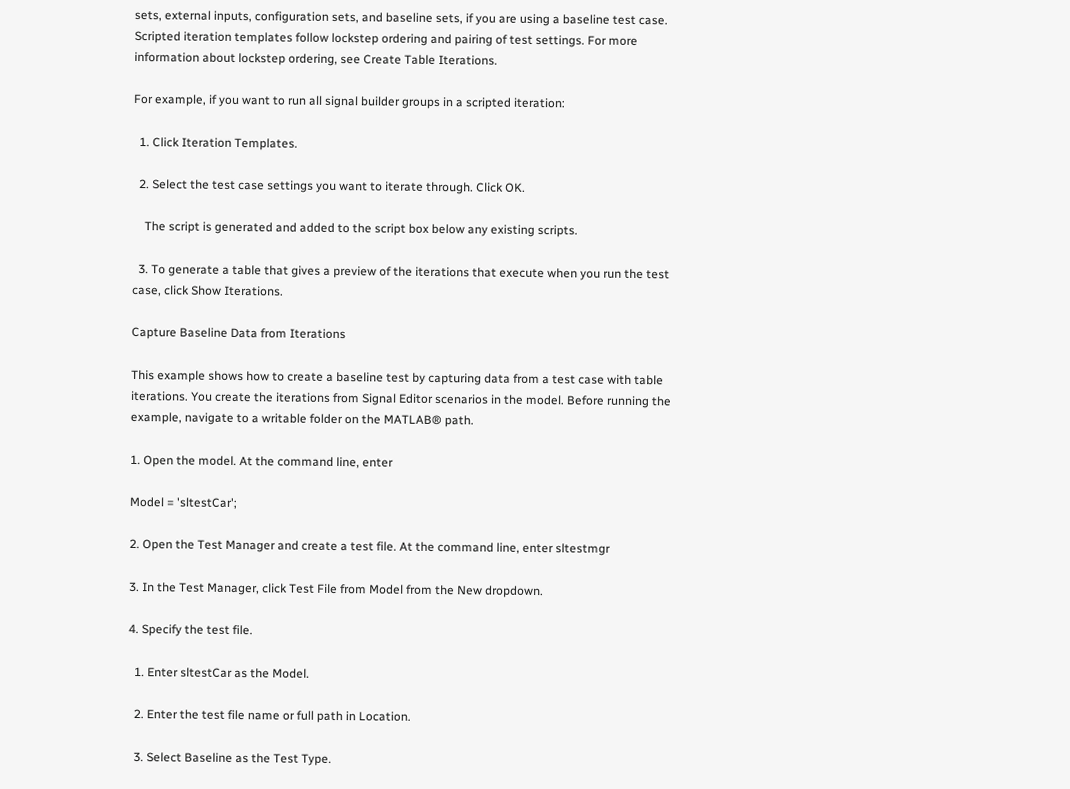sets, external inputs, configuration sets, and baseline sets, if you are using a baseline test case. Scripted iteration templates follow lockstep ordering and pairing of test settings. For more information about lockstep ordering, see Create Table Iterations.

For example, if you want to run all signal builder groups in a scripted iteration:

  1. Click Iteration Templates.

  2. Select the test case settings you want to iterate through. Click OK.

    The script is generated and added to the script box below any existing scripts.

  3. To generate a table that gives a preview of the iterations that execute when you run the test case, click Show Iterations.

Capture Baseline Data from Iterations

This example shows how to create a baseline test by capturing data from a test case with table iterations. You create the iterations from Signal Editor scenarios in the model. Before running the example, navigate to a writable folder on the MATLAB® path.

1. Open the model. At the command line, enter

Model = 'sltestCar';

2. Open the Test Manager and create a test file. At the command line, enter sltestmgr

3. In the Test Manager, click Test File from Model from the New dropdown.

4. Specify the test file.

  1. Enter sltestCar as the Model.

  2. Enter the test file name or full path in Location.

  3. Select Baseline as the Test Type.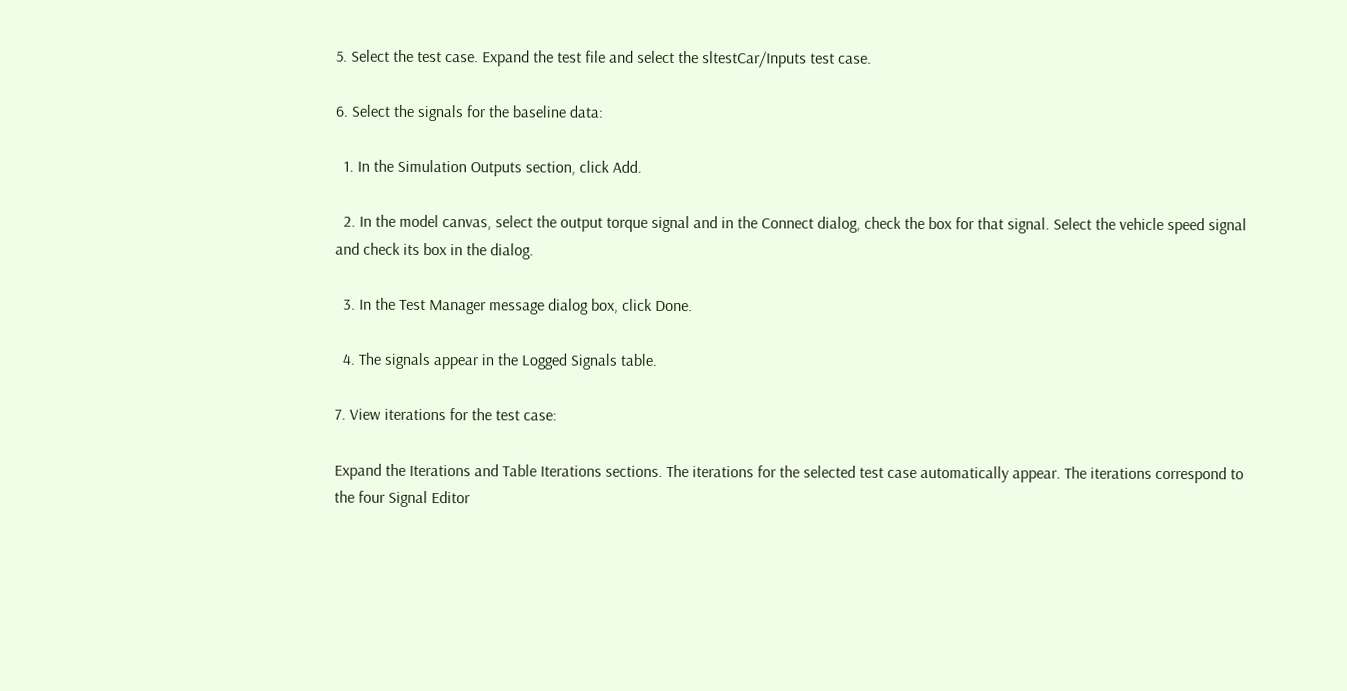5. Select the test case. Expand the test file and select the sltestCar/Inputs test case.

6. Select the signals for the baseline data:

  1. In the Simulation Outputs section, click Add.

  2. In the model canvas, select the output torque signal and in the Connect dialog, check the box for that signal. Select the vehicle speed signal and check its box in the dialog.

  3. In the Test Manager message dialog box, click Done.

  4. The signals appear in the Logged Signals table.

7. View iterations for the test case:

Expand the Iterations and Table Iterations sections. The iterations for the selected test case automatically appear. The iterations correspond to the four Signal Editor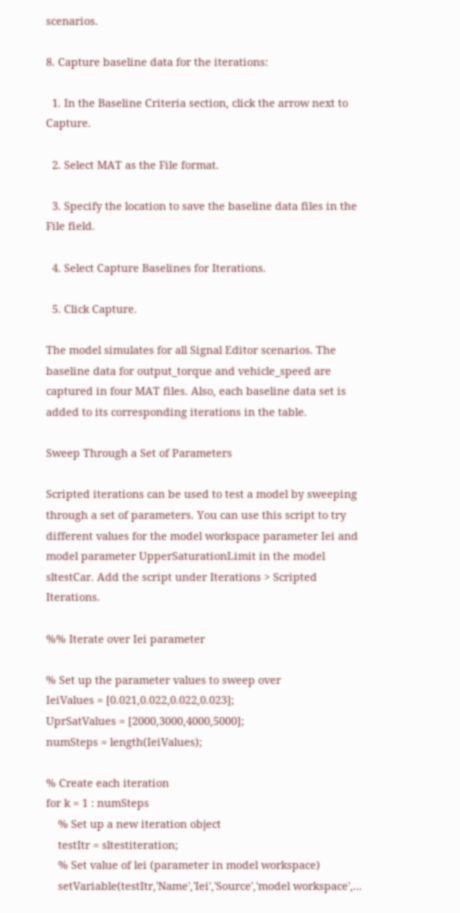scenarios.

8. Capture baseline data for the iterations:

  1. In the Baseline Criteria section, click the arrow next to Capture.

  2. Select MAT as the File format.

  3. Specify the location to save the baseline data files in the File field.

  4. Select Capture Baselines for Iterations.

  5. Click Capture.

The model simulates for all Signal Editor scenarios. The baseline data for output_torque and vehicle_speed are captured in four MAT files. Also, each baseline data set is added to its corresponding iterations in the table.

Sweep Through a Set of Parameters

Scripted iterations can be used to test a model by sweeping through a set of parameters. You can use this script to try different values for the model workspace parameter Iei and model parameter UpperSaturationLimit in the model sltestCar. Add the script under Iterations > Scripted Iterations.

%% Iterate over Iei parameter

% Set up the parameter values to sweep over
IeiValues = [0.021,0.022,0.022,0.023];
UprSatValues = [2000,3000,4000,5000];
numSteps = length(IeiValues);

% Create each iteration
for k = 1 : numSteps
    % Set up a new iteration object
    testItr = sltestiteration;
    % Set value of lei (parameter in model workspace)
    setVariable(testItr,'Name','Iei','Source','model workspace',...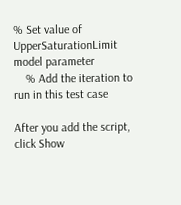% Set value of UpperSaturationLimit model parameter
    % Add the iteration to run in this test case

After you add the script, click Show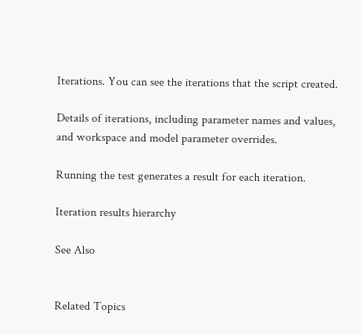Iterations. You can see the iterations that the script created.

Details of iterations, including parameter names and values, and workspace and model parameter overrides.

Running the test generates a result for each iteration.

Iteration results hierarchy

See Also


Related Topics